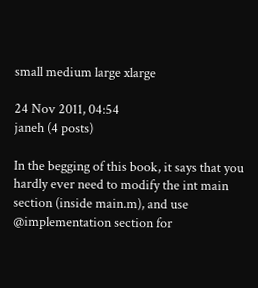small medium large xlarge

24 Nov 2011, 04:54
janeh (4 posts)

In the begging of this book, it says that you hardly ever need to modify the int main section (inside main.m), and use @implementation section for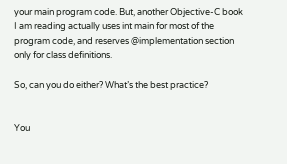your main program code. But, another Objective-C book I am reading actually uses int main for most of the program code, and reserves @implementation section only for class definitions.

So, can you do either? What’s the best practice?


You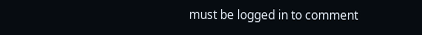must be logged in to comment